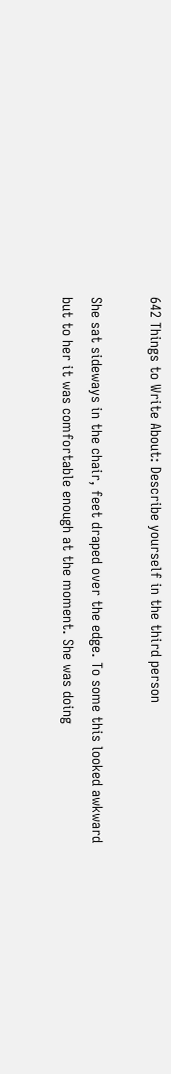642 Things to Write About: Describe yourself in the third person

She sat sideways in the chair, feet draped over the edge. To some this looked awkward but to her it was comfortable enough at the moment. She was doing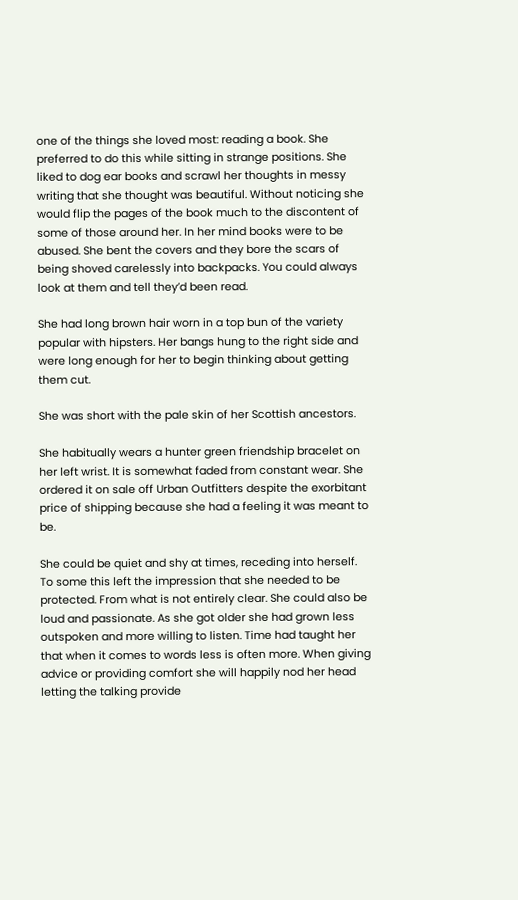one of the things she loved most: reading a book. She preferred to do this while sitting in strange positions. She liked to dog ear books and scrawl her thoughts in messy writing that she thought was beautiful. Without noticing she would flip the pages of the book much to the discontent of some of those around her. In her mind books were to be abused. She bent the covers and they bore the scars of being shoved carelessly into backpacks. You could always look at them and tell they’d been read.

She had long brown hair worn in a top bun of the variety popular with hipsters. Her bangs hung to the right side and were long enough for her to begin thinking about getting them cut.

She was short with the pale skin of her Scottish ancestors.

She habitually wears a hunter green friendship bracelet on her left wrist. It is somewhat faded from constant wear. She ordered it on sale off Urban Outfitters despite the exorbitant price of shipping because she had a feeling it was meant to be.

She could be quiet and shy at times, receding into herself. To some this left the impression that she needed to be protected. From what is not entirely clear. She could also be loud and passionate. As she got older she had grown less outspoken and more willing to listen. Time had taught her that when it comes to words less is often more. When giving advice or providing comfort she will happily nod her head letting the talking provide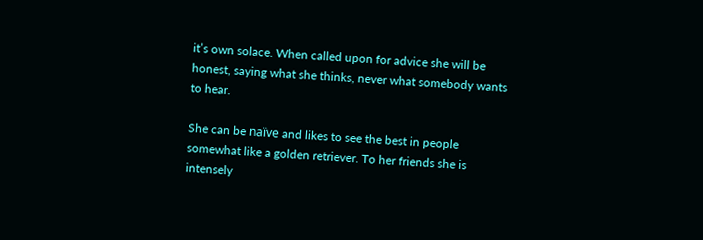it’s own solace. When called upon for advice she will be honest, saying what she thinks, never what somebody wants to hear.

She can be naïve and likes to see the best in people somewhat like a golden retriever. To her friends she is intensely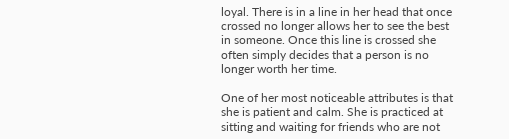loyal. There is in a line in her head that once crossed no longer allows her to see the best in someone. Once this line is crossed she often simply decides that a person is no longer worth her time.

One of her most noticeable attributes is that she is patient and calm. She is practiced at sitting and waiting for friends who are not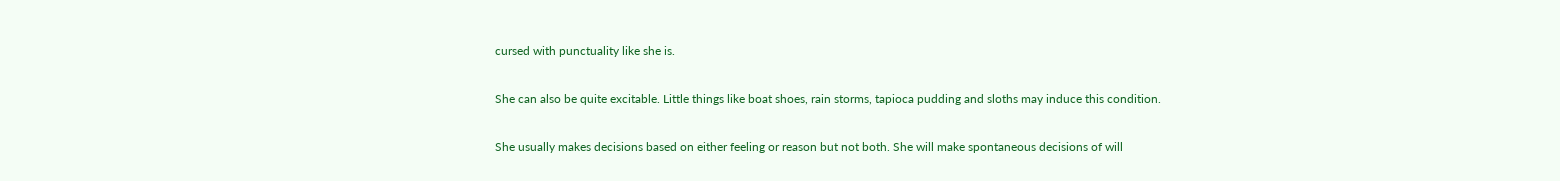cursed with punctuality like she is.

She can also be quite excitable. Little things like boat shoes, rain storms, tapioca pudding and sloths may induce this condition.

She usually makes decisions based on either feeling or reason but not both. She will make spontaneous decisions of will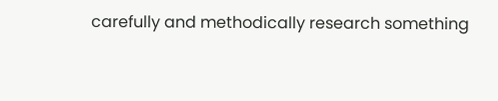carefully and methodically research something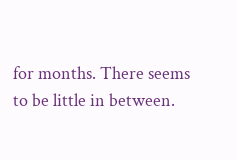for months. There seems to be little in between.